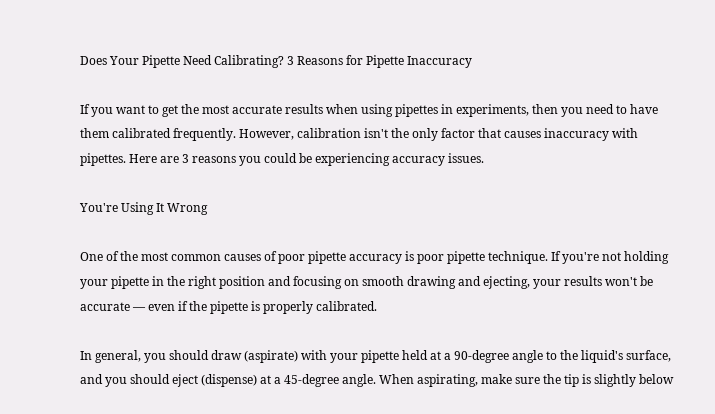Does Your Pipette Need Calibrating? 3 Reasons for Pipette Inaccuracy

If you want to get the most accurate results when using pipettes in experiments, then you need to have them calibrated frequently. However, calibration isn't the only factor that causes inaccuracy with pipettes. Here are 3 reasons you could be experiencing accuracy issues.

You're Using It Wrong

One of the most common causes of poor pipette accuracy is poor pipette technique. If you're not holding your pipette in the right position and focusing on smooth drawing and ejecting, your results won't be accurate — even if the pipette is properly calibrated.

In general, you should draw (aspirate) with your pipette held at a 90-degree angle to the liquid's surface, and you should eject (dispense) at a 45-degree angle. When aspirating, make sure the tip is slightly below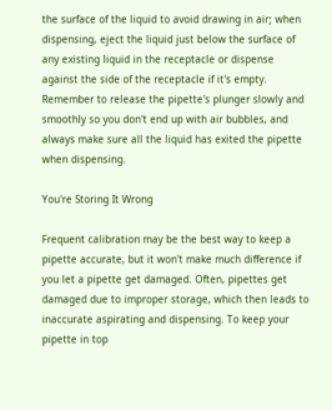the surface of the liquid to avoid drawing in air; when dispensing, eject the liquid just below the surface of any existing liquid in the receptacle or dispense against the side of the receptacle if it's empty. Remember to release the pipette's plunger slowly and smoothly so you don't end up with air bubbles, and always make sure all the liquid has exited the pipette when dispensing.

You're Storing It Wrong

Frequent calibration may be the best way to keep a pipette accurate, but it won't make much difference if you let a pipette get damaged. Often, pipettes get damaged due to improper storage, which then leads to inaccurate aspirating and dispensing. To keep your pipette in top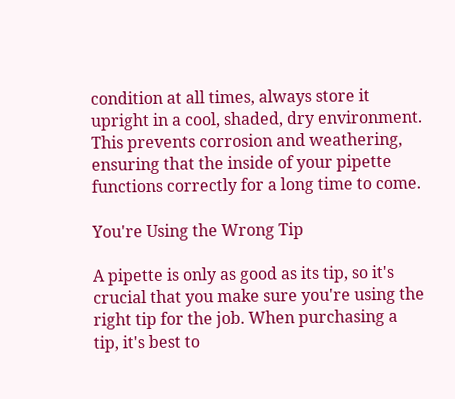condition at all times, always store it upright in a cool, shaded, dry environment. This prevents corrosion and weathering, ensuring that the inside of your pipette functions correctly for a long time to come.

You're Using the Wrong Tip

A pipette is only as good as its tip, so it's crucial that you make sure you're using the right tip for the job. When purchasing a tip, it's best to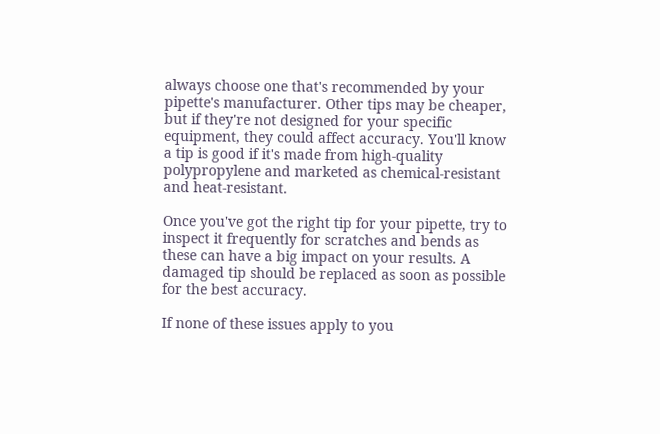always choose one that's recommended by your pipette's manufacturer. Other tips may be cheaper, but if they're not designed for your specific equipment, they could affect accuracy. You'll know a tip is good if it's made from high-quality polypropylene and marketed as chemical-resistant and heat-resistant.

Once you've got the right tip for your pipette, try to inspect it frequently for scratches and bends as these can have a big impact on your results. A damaged tip should be replaced as soon as possible for the best accuracy.

If none of these issues apply to you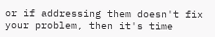or if addressing them doesn't fix your problem, then it's time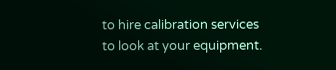to hire calibration services to look at your equipment.